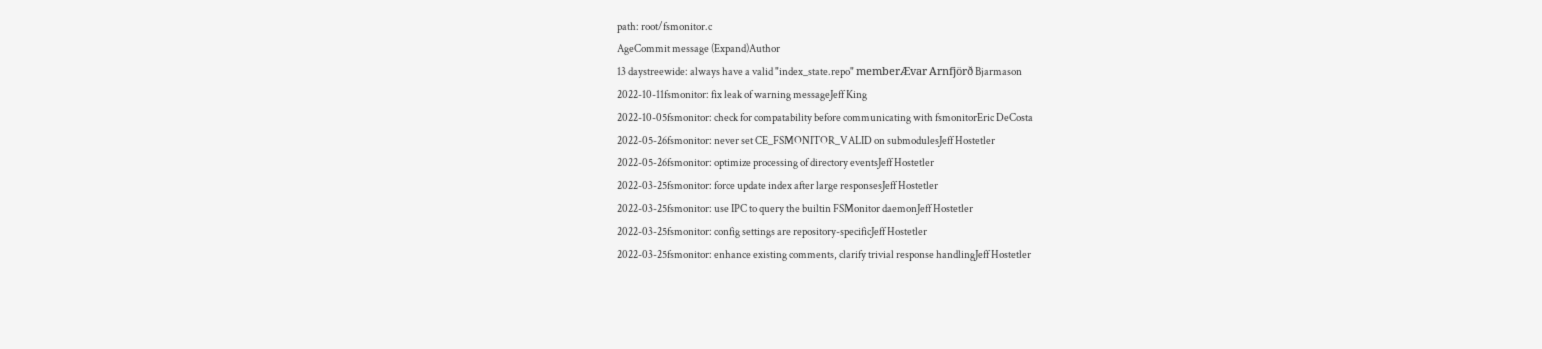path: root/fsmonitor.c
AgeCommit message (Expand)Author
13 daystreewide: always have a valid "index_state.repo" memberÆvar Arnfjörð Bjarmason
2022-10-11fsmonitor: fix leak of warning messageJeff King
2022-10-05fsmonitor: check for compatability before communicating with fsmonitorEric DeCosta
2022-05-26fsmonitor: never set CE_FSMONITOR_VALID on submodulesJeff Hostetler
2022-05-26fsmonitor: optimize processing of directory eventsJeff Hostetler
2022-03-25fsmonitor: force update index after large responsesJeff Hostetler
2022-03-25fsmonitor: use IPC to query the builtin FSMonitor daemonJeff Hostetler
2022-03-25fsmonitor: config settings are repository-specificJeff Hostetler
2022-03-25fsmonitor: enhance existing comments, clarify trivial response handlingJeff Hostetler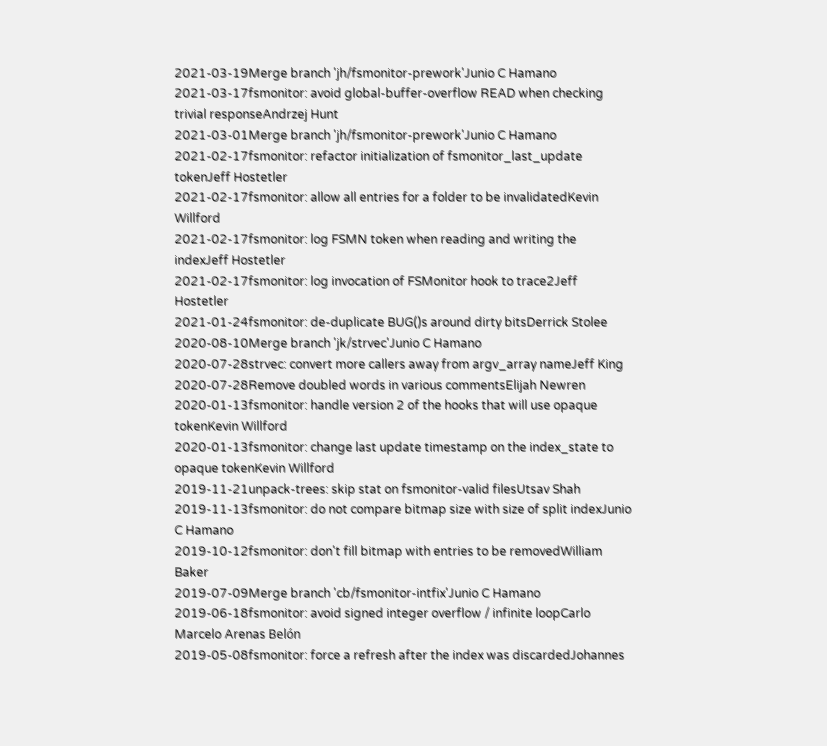2021-03-19Merge branch 'jh/fsmonitor-prework'Junio C Hamano
2021-03-17fsmonitor: avoid global-buffer-overflow READ when checking trivial responseAndrzej Hunt
2021-03-01Merge branch 'jh/fsmonitor-prework'Junio C Hamano
2021-02-17fsmonitor: refactor initialization of fsmonitor_last_update tokenJeff Hostetler
2021-02-17fsmonitor: allow all entries for a folder to be invalidatedKevin Willford
2021-02-17fsmonitor: log FSMN token when reading and writing the indexJeff Hostetler
2021-02-17fsmonitor: log invocation of FSMonitor hook to trace2Jeff Hostetler
2021-01-24fsmonitor: de-duplicate BUG()s around dirty bitsDerrick Stolee
2020-08-10Merge branch 'jk/strvec'Junio C Hamano
2020-07-28strvec: convert more callers away from argv_array nameJeff King
2020-07-28Remove doubled words in various commentsElijah Newren
2020-01-13fsmonitor: handle version 2 of the hooks that will use opaque tokenKevin Willford
2020-01-13fsmonitor: change last update timestamp on the index_state to opaque tokenKevin Willford
2019-11-21unpack-trees: skip stat on fsmonitor-valid filesUtsav Shah
2019-11-13fsmonitor: do not compare bitmap size with size of split indexJunio C Hamano
2019-10-12fsmonitor: don't fill bitmap with entries to be removedWilliam Baker
2019-07-09Merge branch 'cb/fsmonitor-intfix'Junio C Hamano
2019-06-18fsmonitor: avoid signed integer overflow / infinite loopCarlo Marcelo Arenas Belón
2019-05-08fsmonitor: force a refresh after the index was discardedJohannes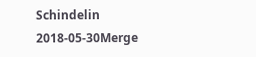Schindelin
2018-05-30Merge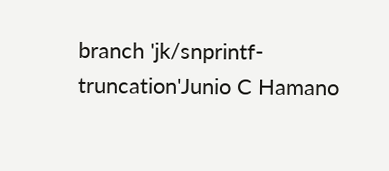branch 'jk/snprintf-truncation'Junio C Hamano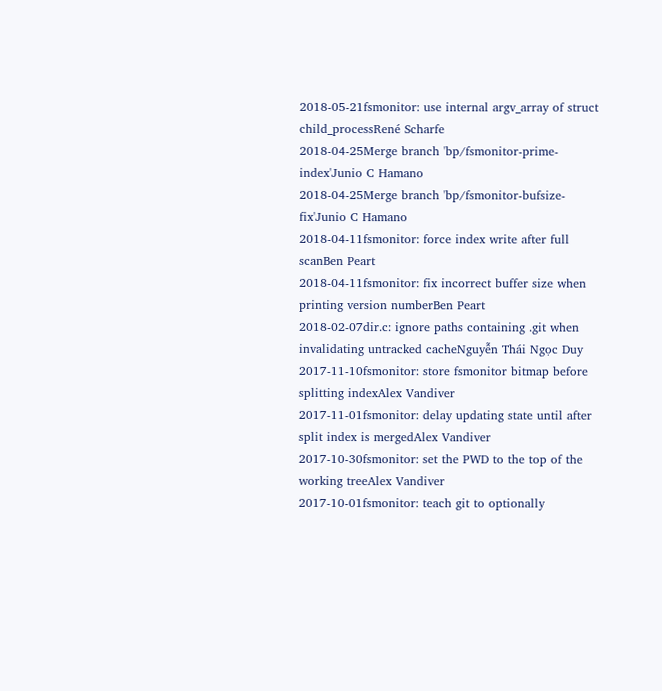2018-05-21fsmonitor: use internal argv_array of struct child_processRené Scharfe
2018-04-25Merge branch 'bp/fsmonitor-prime-index'Junio C Hamano
2018-04-25Merge branch 'bp/fsmonitor-bufsize-fix'Junio C Hamano
2018-04-11fsmonitor: force index write after full scanBen Peart
2018-04-11fsmonitor: fix incorrect buffer size when printing version numberBen Peart
2018-02-07dir.c: ignore paths containing .git when invalidating untracked cacheNguyễn Thái Ngọc Duy
2017-11-10fsmonitor: store fsmonitor bitmap before splitting indexAlex Vandiver
2017-11-01fsmonitor: delay updating state until after split index is mergedAlex Vandiver
2017-10-30fsmonitor: set the PWD to the top of the working treeAlex Vandiver
2017-10-01fsmonitor: teach git to optionally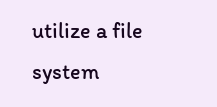utilize a file system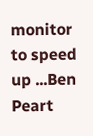monitor to speed up ...Ben Peart